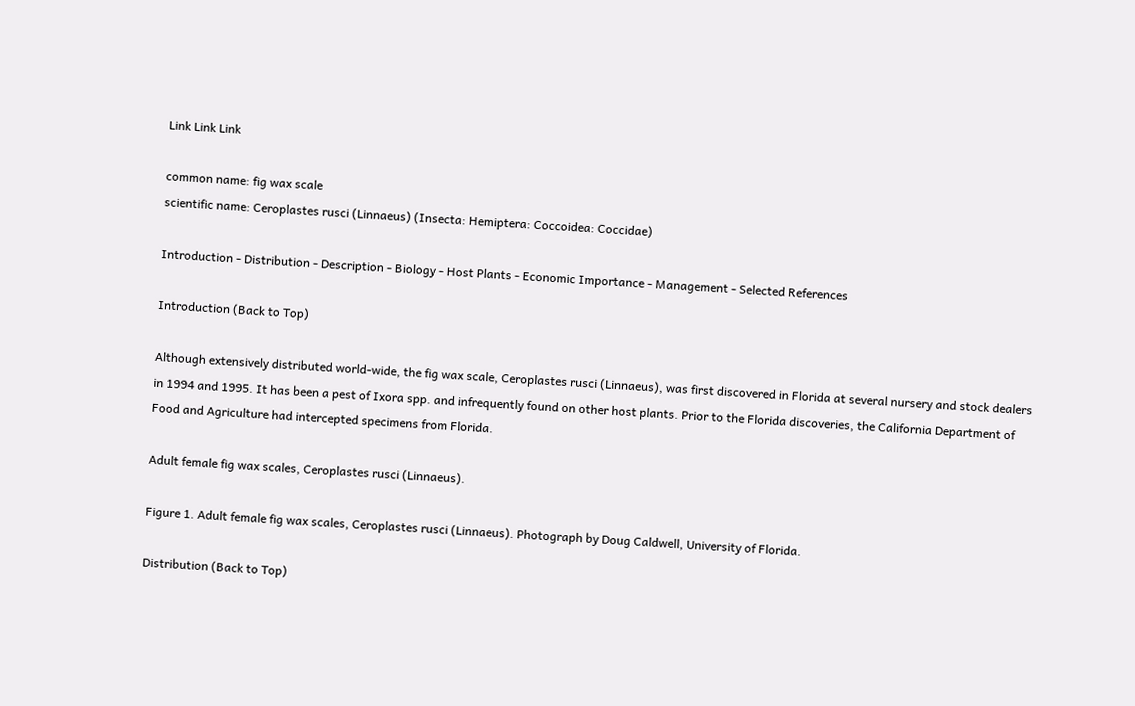Link Link Link

common name: fig wax scale
scientific name: Ceroplastes rusci (Linnaeus) (Insecta: Hemiptera: Coccoidea: Coccidae)

Introduction - Distribution - Description - Biology - Host Plants - Economic Importance - Management - Selected References

Introduction (Back to Top)

Although extensively distributed world-wide, the fig wax scale, Ceroplastes rusci (Linnaeus), was first discovered in Florida at several nursery and stock dealers in 1994 and 1995. It has been a pest of Ixora spp. and infrequently found on other host plants. Prior to the Florida discoveries, the California Department of Food and Agriculture had intercepted specimens from Florida.

Adult female fig wax scales, Ceroplastes rusci (Linnaeus).

Figure 1. Adult female fig wax scales, Ceroplastes rusci (Linnaeus). Photograph by Doug Caldwell, University of Florida.

Distribution (Back to Top)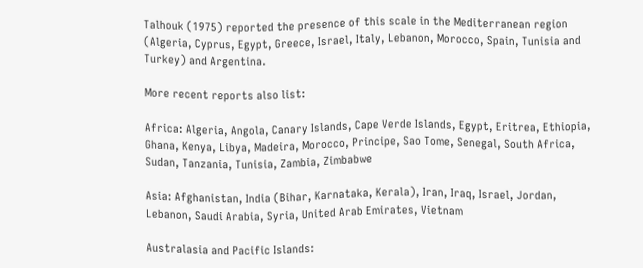Talhouk (1975) reported the presence of this scale in the Mediterranean region (Algeria, Cyprus, Egypt, Greece, Israel, Italy, Lebanon, Morocco, Spain, Tunisia and Turkey) and Argentina.

More recent reports also list:

Africa: Algeria, Angola, Canary Islands, Cape Verde Islands, Egypt, Eritrea, Ethiopia, Ghana, Kenya, Libya, Madeira, Morocco, Principe, Sao Tome, Senegal, South Africa, Sudan, Tanzania, Tunisia, Zambia, Zimbabwe

Asia: Afghanistan, India (Bihar, Karnataka, Kerala), Iran, Iraq, Israel, Jordan, Lebanon, Saudi Arabia, Syria, United Arab Emirates, Vietnam

Australasia and Pacific Islands: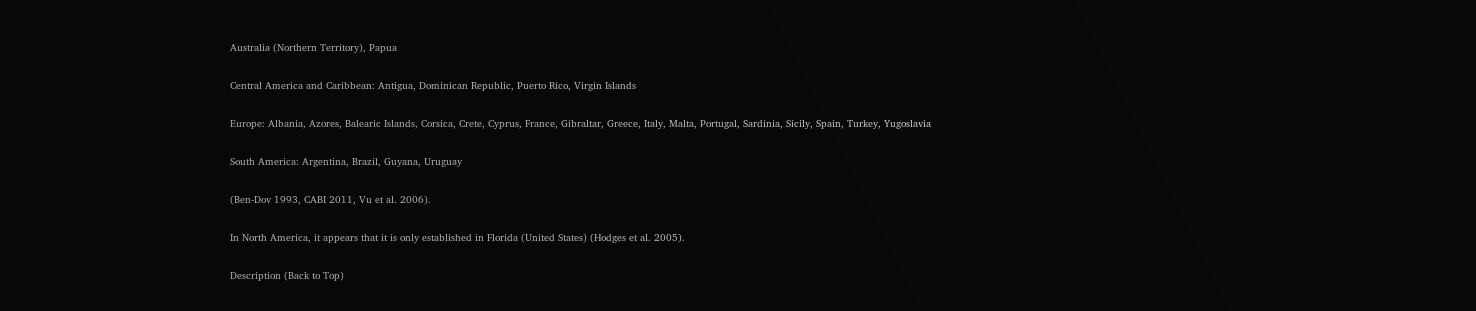Australia (Northern Territory), Papua

Central America and Caribbean: Antigua, Dominican Republic, Puerto Rico, Virgin Islands

Europe: Albania, Azores, Balearic Islands, Corsica, Crete, Cyprus, France, Gibraltar, Greece, Italy, Malta, Portugal, Sardinia, Sicily, Spain, Turkey, Yugoslavia

South America: Argentina, Brazil, Guyana, Uruguay

(Ben-Dov 1993, CABI 2011, Vu et al. 2006).

In North America, it appears that it is only established in Florida (United States) (Hodges et al. 2005).

Description (Back to Top)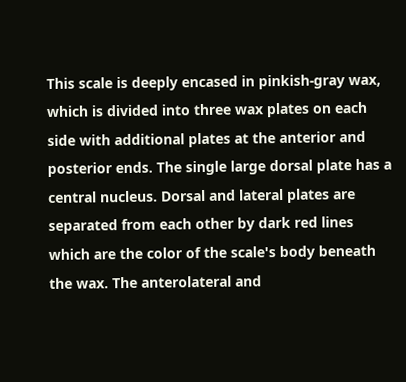This scale is deeply encased in pinkish-gray wax, which is divided into three wax plates on each side with additional plates at the anterior and posterior ends. The single large dorsal plate has a central nucleus. Dorsal and lateral plates are separated from each other by dark red lines which are the color of the scale's body beneath the wax. The anterolateral and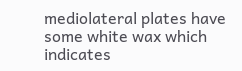mediolateral plates have some white wax which indicates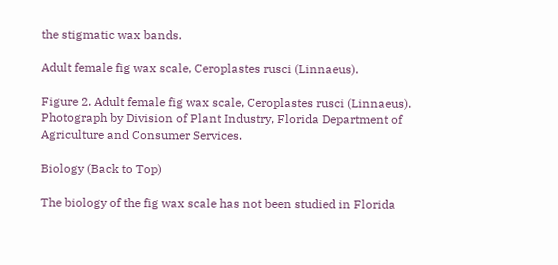the stigmatic wax bands.

Adult female fig wax scale, Ceroplastes rusci (Linnaeus).

Figure 2. Adult female fig wax scale, Ceroplastes rusci (Linnaeus). Photograph by Division of Plant Industry, Florida Department of Agriculture and Consumer Services.

Biology (Back to Top)

The biology of the fig wax scale has not been studied in Florida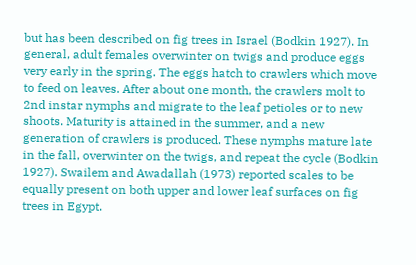but has been described on fig trees in Israel (Bodkin 1927). In general, adult females overwinter on twigs and produce eggs very early in the spring. The eggs hatch to crawlers which move to feed on leaves. After about one month, the crawlers molt to 2nd instar nymphs and migrate to the leaf petioles or to new shoots. Maturity is attained in the summer, and a new generation of crawlers is produced. These nymphs mature late in the fall, overwinter on the twigs, and repeat the cycle (Bodkin 1927). Swailem and Awadallah (1973) reported scales to be equally present on both upper and lower leaf surfaces on fig trees in Egypt.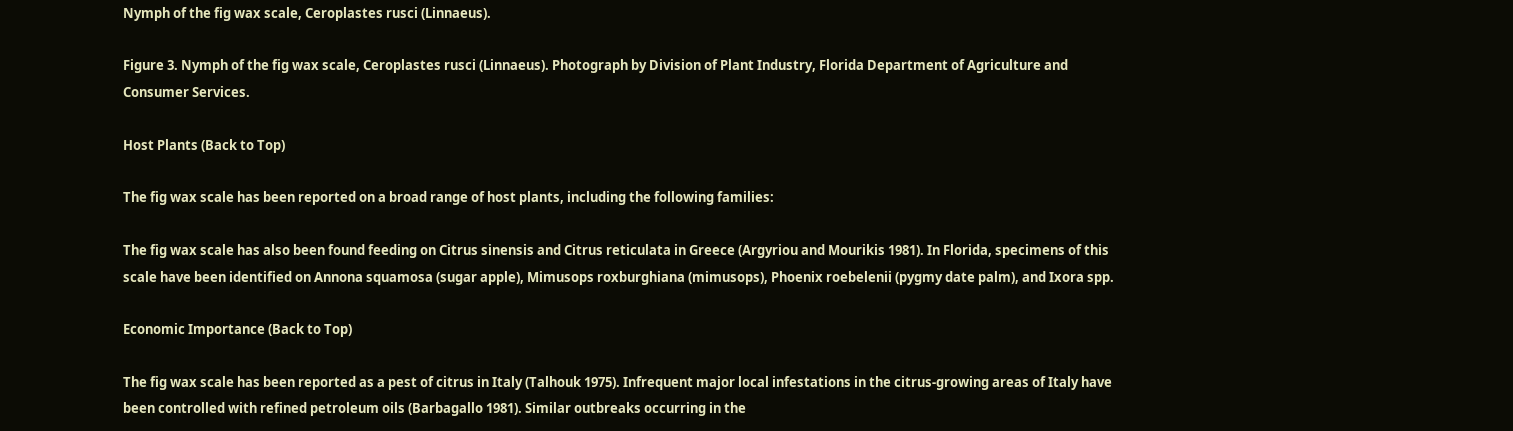Nymph of the fig wax scale, Ceroplastes rusci (Linnaeus).

Figure 3. Nymph of the fig wax scale, Ceroplastes rusci (Linnaeus). Photograph by Division of Plant Industry, Florida Department of Agriculture and Consumer Services.

Host Plants (Back to Top)

The fig wax scale has been reported on a broad range of host plants, including the following families:

The fig wax scale has also been found feeding on Citrus sinensis and Citrus reticulata in Greece (Argyriou and Mourikis 1981). In Florida, specimens of this scale have been identified on Annona squamosa (sugar apple), Mimusops roxburghiana (mimusops), Phoenix roebelenii (pygmy date palm), and Ixora spp.

Economic Importance (Back to Top)

The fig wax scale has been reported as a pest of citrus in Italy (Talhouk 1975). Infrequent major local infestations in the citrus-growing areas of Italy have been controlled with refined petroleum oils (Barbagallo 1981). Similar outbreaks occurring in the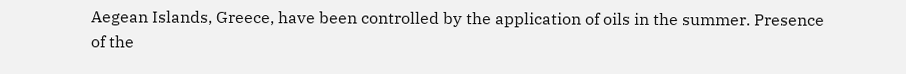Aegean Islands, Greece, have been controlled by the application of oils in the summer. Presence of the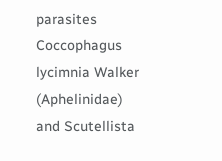parasites Coccophagus lycimnia Walker (Aphelinidae) and Scutellista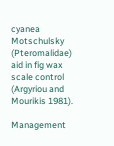cyanea Motschulsky (Pteromalidae) aid in fig wax scale control (Argyriou and Mourikis 1981).

Management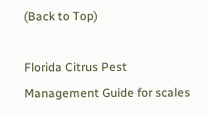(Back to Top)

Florida Citrus Pest Management Guide for scales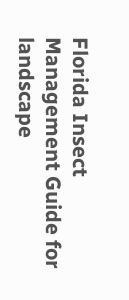Florida Insect Management Guide for landscape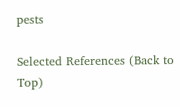pests

Selected References (Back to Top)